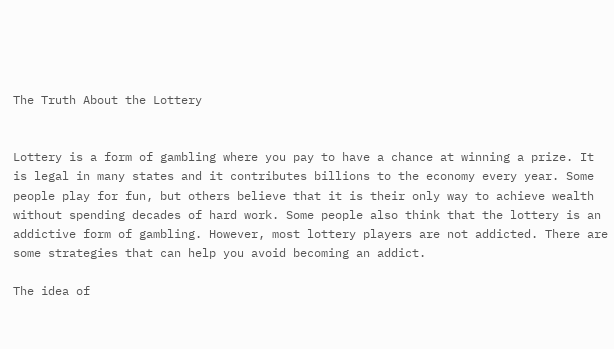The Truth About the Lottery


Lottery is a form of gambling where you pay to have a chance at winning a prize. It is legal in many states and it contributes billions to the economy every year. Some people play for fun, but others believe that it is their only way to achieve wealth without spending decades of hard work. Some people also think that the lottery is an addictive form of gambling. However, most lottery players are not addicted. There are some strategies that can help you avoid becoming an addict.

The idea of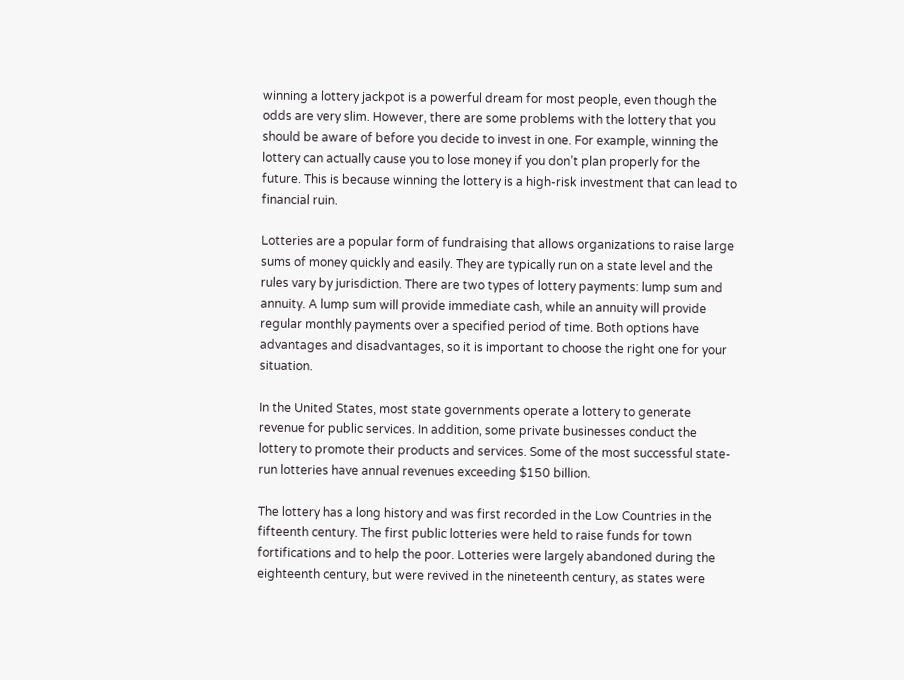winning a lottery jackpot is a powerful dream for most people, even though the odds are very slim. However, there are some problems with the lottery that you should be aware of before you decide to invest in one. For example, winning the lottery can actually cause you to lose money if you don’t plan properly for the future. This is because winning the lottery is a high-risk investment that can lead to financial ruin.

Lotteries are a popular form of fundraising that allows organizations to raise large sums of money quickly and easily. They are typically run on a state level and the rules vary by jurisdiction. There are two types of lottery payments: lump sum and annuity. A lump sum will provide immediate cash, while an annuity will provide regular monthly payments over a specified period of time. Both options have advantages and disadvantages, so it is important to choose the right one for your situation.

In the United States, most state governments operate a lottery to generate revenue for public services. In addition, some private businesses conduct the lottery to promote their products and services. Some of the most successful state-run lotteries have annual revenues exceeding $150 billion.

The lottery has a long history and was first recorded in the Low Countries in the fifteenth century. The first public lotteries were held to raise funds for town fortifications and to help the poor. Lotteries were largely abandoned during the eighteenth century, but were revived in the nineteenth century, as states were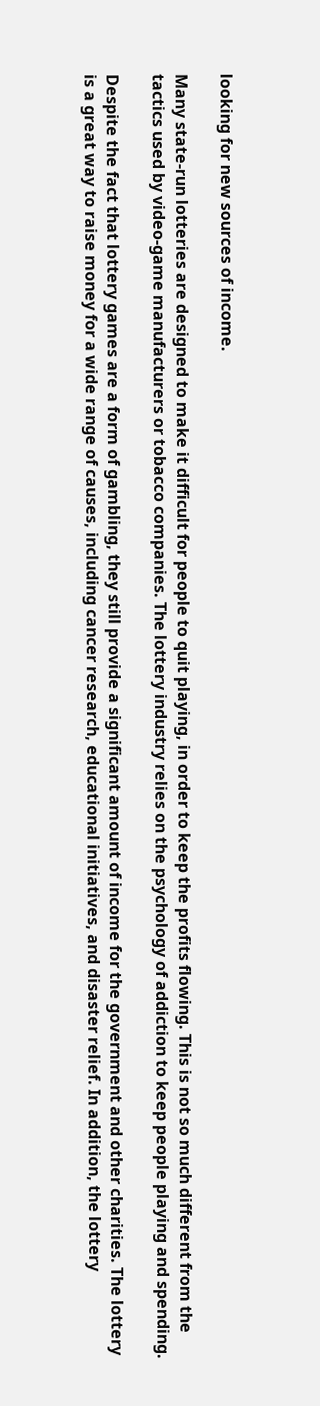looking for new sources of income.

Many state-run lotteries are designed to make it difficult for people to quit playing, in order to keep the profits flowing. This is not so much different from the tactics used by video-game manufacturers or tobacco companies. The lottery industry relies on the psychology of addiction to keep people playing and spending.

Despite the fact that lottery games are a form of gambling, they still provide a significant amount of income for the government and other charities. The lottery is a great way to raise money for a wide range of causes, including cancer research, educational initiatives, and disaster relief. In addition, the lottery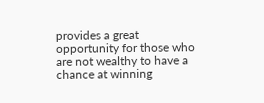provides a great opportunity for those who are not wealthy to have a chance at winning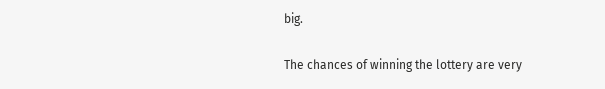big.

The chances of winning the lottery are very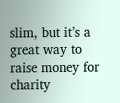slim, but it’s a great way to raise money for charity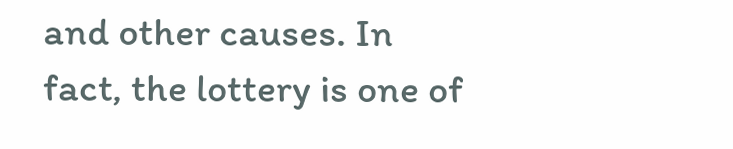and other causes. In fact, the lottery is one of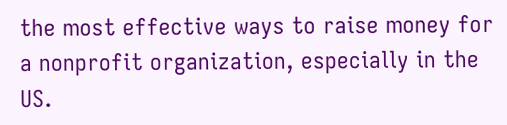the most effective ways to raise money for a nonprofit organization, especially in the US.